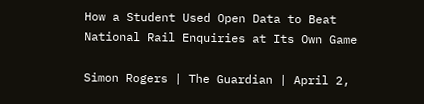How a Student Used Open Data to Beat National Rail Enquiries at Its Own Game

Simon Rogers | The Guardian | April 2,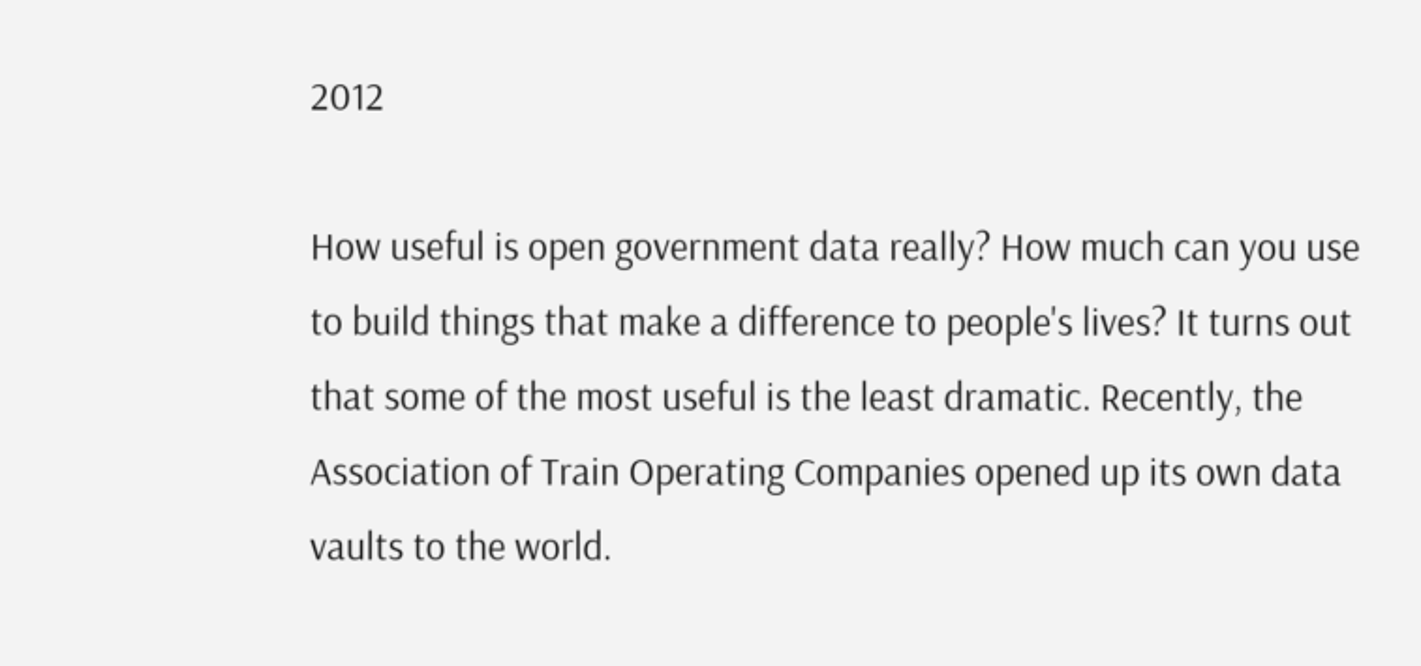2012

How useful is open government data really? How much can you use to build things that make a difference to people's lives? It turns out that some of the most useful is the least dramatic. Recently, the Association of Train Operating Companies opened up its own data vaults to the world.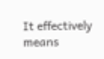It effectively means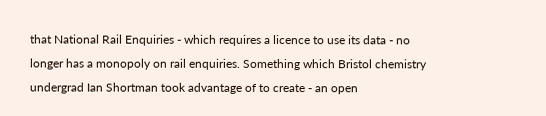that National Rail Enquiries - which requires a licence to use its data - no longer has a monopoly on rail enquiries. Something which Bristol chemistry undergrad Ian Shortman took advantage of to create - an open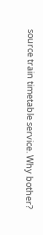source train timetable service. Why bother?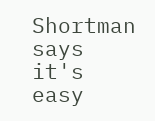Shortman says it's easy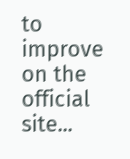to improve on the official site...